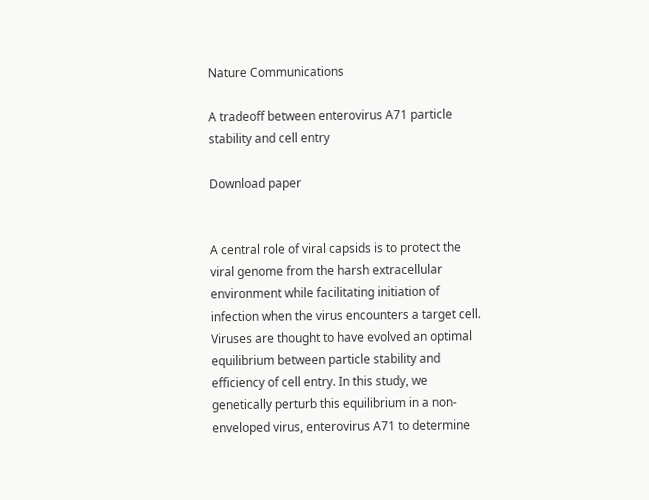Nature Communications

A tradeoff between enterovirus A71 particle stability and cell entry

Download paper


A central role of viral capsids is to protect the viral genome from the harsh extracellular environment while facilitating initiation of infection when the virus encounters a target cell. Viruses are thought to have evolved an optimal equilibrium between particle stability and efficiency of cell entry. In this study, we genetically perturb this equilibrium in a non-enveloped virus, enterovirus A71 to determine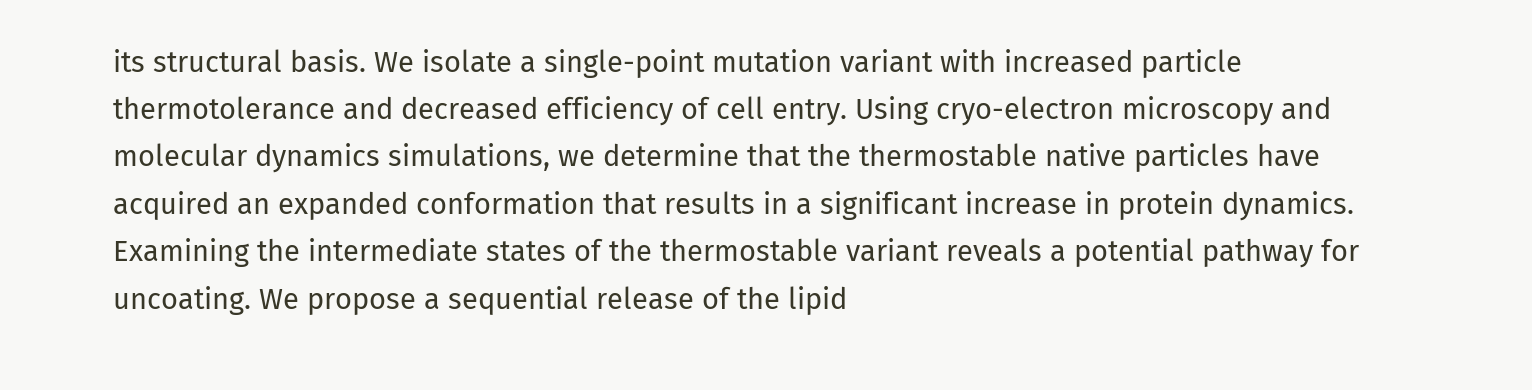its structural basis. We isolate a single-point mutation variant with increased particle thermotolerance and decreased efficiency of cell entry. Using cryo-electron microscopy and molecular dynamics simulations, we determine that the thermostable native particles have acquired an expanded conformation that results in a significant increase in protein dynamics. Examining the intermediate states of the thermostable variant reveals a potential pathway for uncoating. We propose a sequential release of the lipid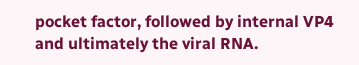pocket factor, followed by internal VP4 and ultimately the viral RNA.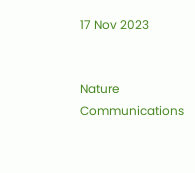17 Nov 2023


Nature Communications